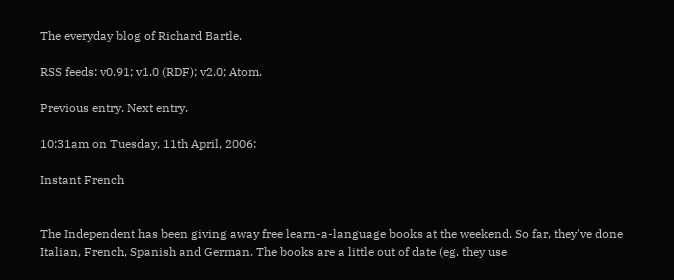The everyday blog of Richard Bartle.

RSS feeds: v0.91; v1.0 (RDF); v2.0; Atom.

Previous entry. Next entry.

10:31am on Tuesday, 11th April, 2006:

Instant French


The Independent has been giving away free learn-a-language books at the weekend. So far, they've done Italian, French, Spanish and German. The books are a little out of date (eg. they use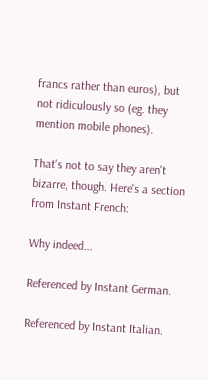francs rather than euros), but not ridiculously so (eg. they mention mobile phones).

That's not to say they aren't bizarre, though. Here's a section from Instant French:

Why indeed...

Referenced by Instant German.

Referenced by Instant Italian.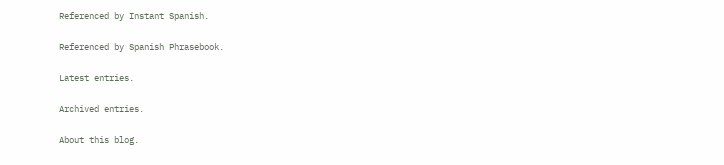Referenced by Instant Spanish.

Referenced by Spanish Phrasebook.

Latest entries.

Archived entries.

About this blog.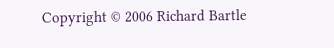Copyright © 2006 Richard Bartle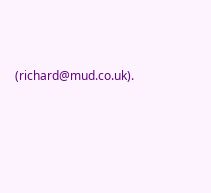(richard@mud.co.uk).